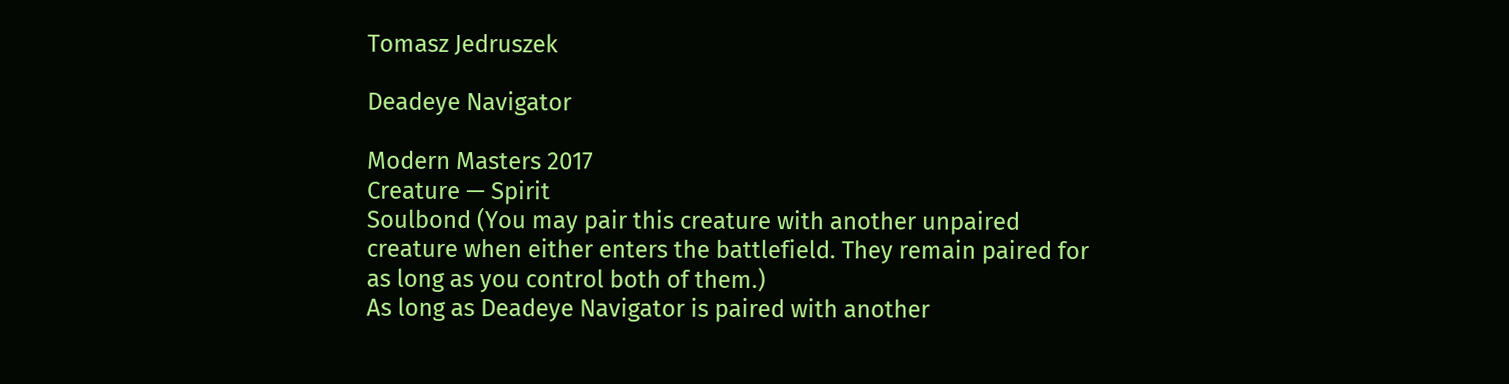Tomasz Jedruszek

Deadeye Navigator

Modern Masters 2017
Creature — Spirit
Soulbond (You may pair this creature with another unpaired creature when either enters the battlefield. They remain paired for as long as you control both of them.)
As long as Deadeye Navigator is paired with another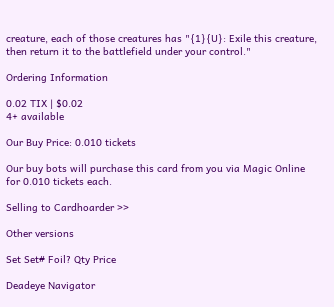creature, each of those creatures has "{1}{U}: Exile this creature, then return it to the battlefield under your control."

Ordering Information

0.02 TIX | $0.02
4+ available

Our Buy Price: 0.010 tickets

Our buy bots will purchase this card from you via Magic Online for 0.010 tickets each.

Selling to Cardhoarder >>

Other versions

Set Set# Foil? Qty Price

Deadeye Navigator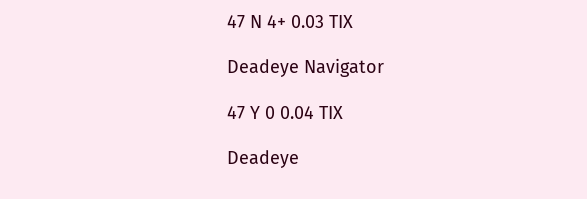47 N 4+ 0.03 TIX

Deadeye Navigator

47 Y 0 0.04 TIX

Deadeye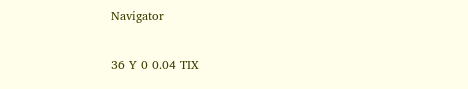Navigator

36 Y 0 0.04 TIX